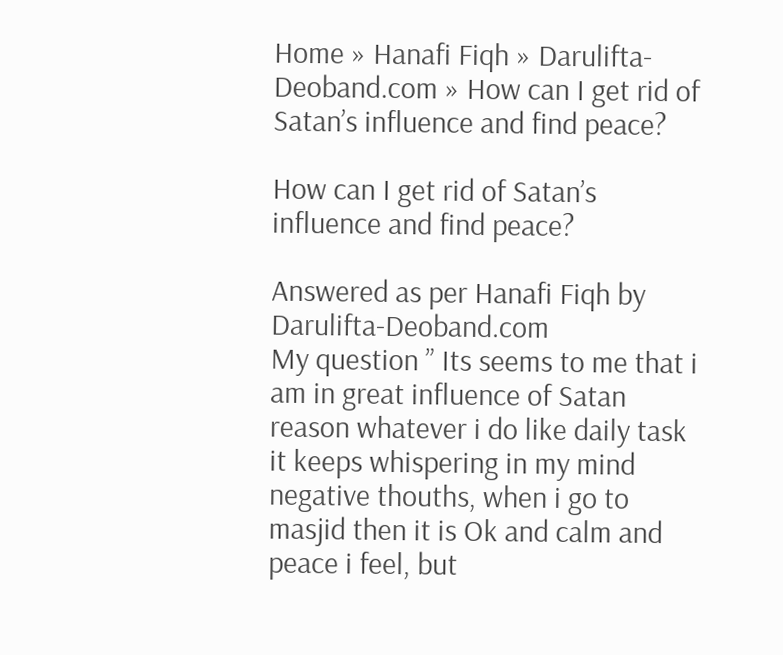Home » Hanafi Fiqh » Darulifta-Deoband.com » How can I get rid of Satan’s influence and find peace?

How can I get rid of Satan’s influence and find peace?

Answered as per Hanafi Fiqh by Darulifta-Deoband.com
My question ” Its seems to me that i am in great influence of Satan reason whatever i do like daily task it keeps whispering in my mind negative thouths, when i go to masjid then it is Ok and calm and peace i feel, but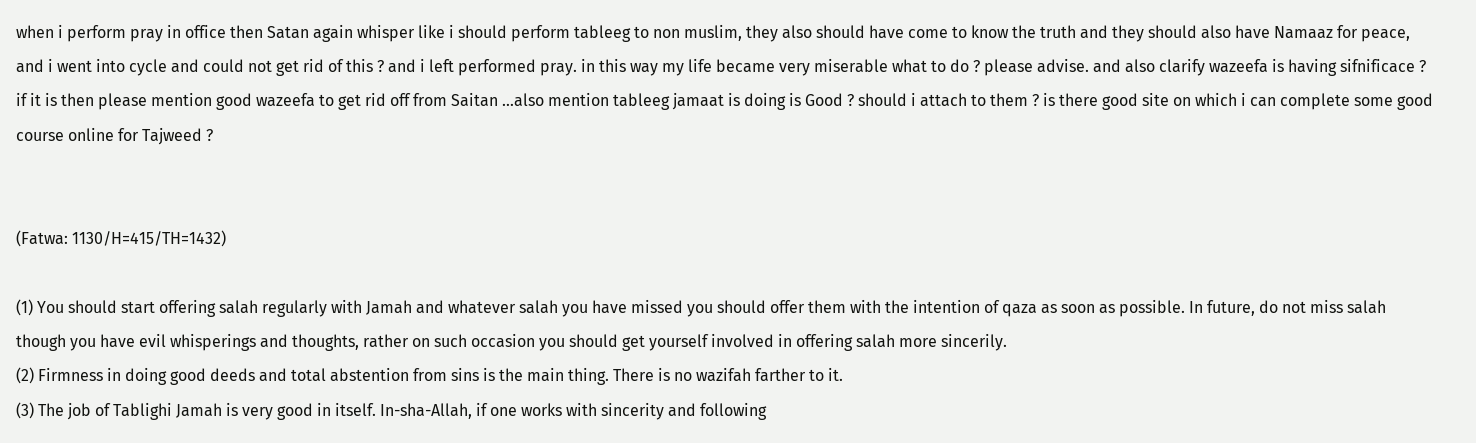when i perform pray in office then Satan again whisper like i should perform tableeg to non muslim, they also should have come to know the truth and they should also have Namaaz for peace, and i went into cycle and could not get rid of this ? and i left performed pray. in this way my life became very miserable what to do ? please advise. and also clarify wazeefa is having sifnificace ? if it is then please mention good wazeefa to get rid off from Saitan …also mention tableeg jamaat is doing is Good ? should i attach to them ? is there good site on which i can complete some good course online for Tajweed ?


(Fatwa: 1130/H=415/TH=1432)

(1) You should start offering salah regularly with Jamah and whatever salah you have missed you should offer them with the intention of qaza as soon as possible. In future, do not miss salah though you have evil whisperings and thoughts, rather on such occasion you should get yourself involved in offering salah more sincerily.
(2) Firmness in doing good deeds and total abstention from sins is the main thing. There is no wazifah farther to it.
(3) The job of Tablighi Jamah is very good in itself. In-sha-Allah, if one works with sincerity and following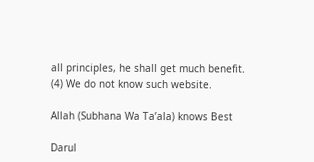all principles, he shall get much benefit.
(4) We do not know such website.

Allah (Subhana Wa Ta’ala) knows Best

Darul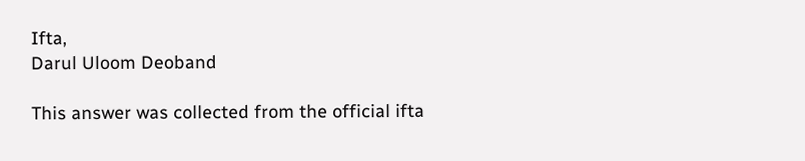Ifta,
Darul Uloom Deoband

This answer was collected from the official ifta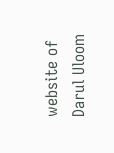website of Darul Uloom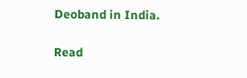Deoband in India.

Read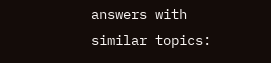answers with similar topics: